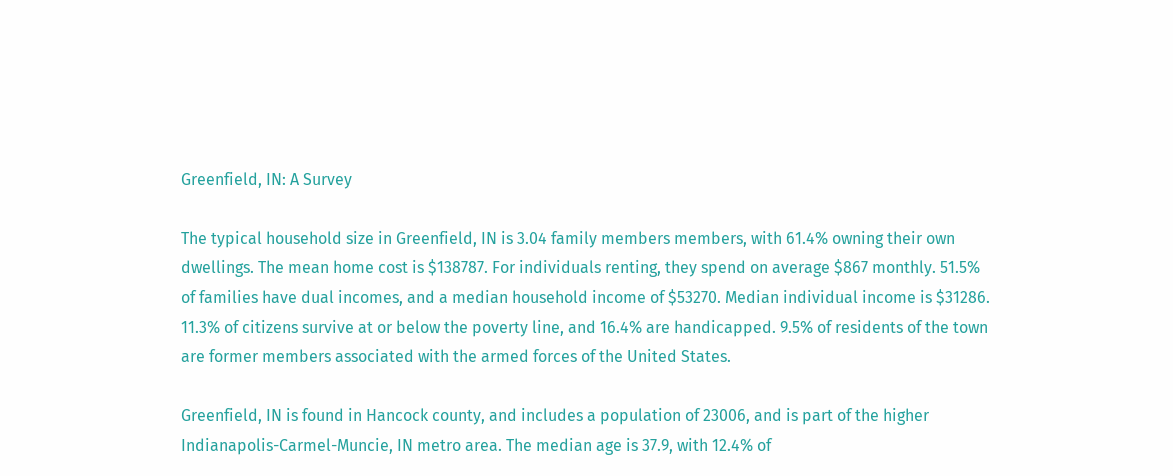Greenfield, IN: A Survey

The typical household size in Greenfield, IN is 3.04 family members members, with 61.4% owning their own dwellings. The mean home cost is $138787. For individuals renting, they spend on average $867 monthly. 51.5% of families have dual incomes, and a median household income of $53270. Median individual income is $31286. 11.3% of citizens survive at or below the poverty line, and 16.4% are handicapped. 9.5% of residents of the town are former members associated with the armed forces of the United States.

Greenfield, IN is found in Hancock county, and includes a population of 23006, and is part of the higher Indianapolis-Carmel-Muncie, IN metro area. The median age is 37.9, with 12.4% of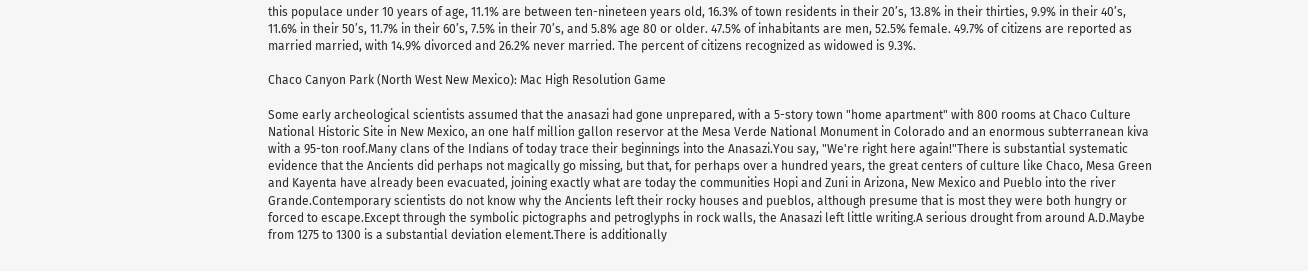this populace under 10 years of age, 11.1% are between ten-nineteen years old, 16.3% of town residents in their 20’s, 13.8% in their thirties, 9.9% in their 40’s, 11.6% in their 50’s, 11.7% in their 60’s, 7.5% in their 70’s, and 5.8% age 80 or older. 47.5% of inhabitants are men, 52.5% female. 49.7% of citizens are reported as married married, with 14.9% divorced and 26.2% never married. The percent of citizens recognized as widowed is 9.3%.

Chaco Canyon Park (North West New Mexico): Mac High Resolution Game

Some early archeological scientists assumed that the anasazi had gone unprepared, with a 5-story town "home apartment" with 800 rooms at Chaco Culture National Historic Site in New Mexico, an one half million gallon reservor at the Mesa Verde National Monument in Colorado and an enormous subterranean kiva with a 95-ton roof.Many clans of the Indians of today trace their beginnings into the Anasazi.You say, "We're right here again!"There is substantial systematic evidence that the Ancients did perhaps not magically go missing, but that, for perhaps over a hundred years, the great centers of culture like Chaco, Mesa Green and Kayenta have already been evacuated, joining exactly what are today the communities Hopi and Zuni in Arizona, New Mexico and Pueblo into the river Grande.Contemporary scientists do not know why the Ancients left their rocky houses and pueblos, although presume that is most they were both hungry or forced to escape.Except through the symbolic pictographs and petroglyphs in rock walls, the Anasazi left little writing.A serious drought from around A.D.Maybe from 1275 to 1300 is a substantial deviation element.There is additionally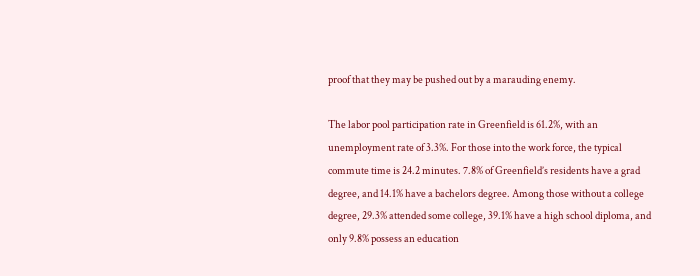proof that they may be pushed out by a marauding enemy.

The labor pool participation rate in Greenfield is 61.2%, with an unemployment rate of 3.3%. For those into the work force, the typical commute time is 24.2 minutes. 7.8% of Greenfield’s residents have a grad degree, and 14.1% have a bachelors degree. Among those without a college degree, 29.3% attended some college, 39.1% have a high school diploma, and only 9.8% possess an education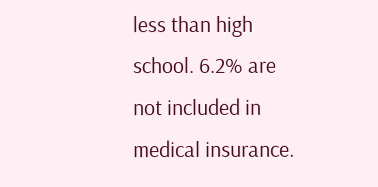less than high school. 6.2% are not included in medical insurance.